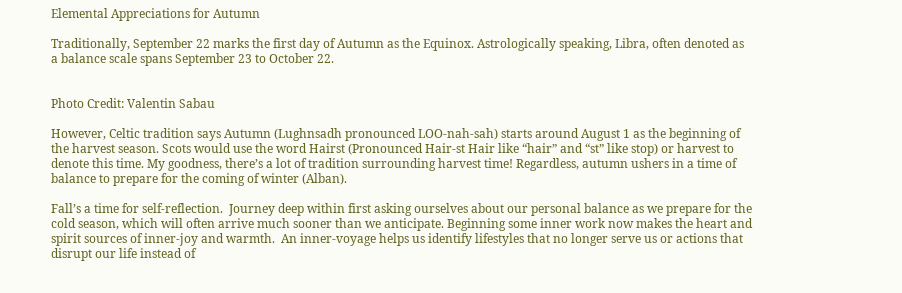Elemental Appreciations for Autumn

Traditionally, September 22 marks the first day of Autumn as the Equinox. Astrologically speaking, Libra, often denoted as a balance scale spans September 23 to October 22.


Photo Credit: Valentin Sabau

However, Celtic tradition says Autumn (Lughnsadh pronounced LOO-nah-sah) starts around August 1 as the beginning of the harvest season. Scots would use the word Hairst (Pronounced Hair-st Hair like “hair” and “st” like stop) or harvest to denote this time. My goodness, there’s a lot of tradition surrounding harvest time! Regardless, autumn ushers in a time of balance to prepare for the coming of winter (Alban).

Fall’s a time for self-reflection.  Journey deep within first asking ourselves about our personal balance as we prepare for the cold season, which will often arrive much sooner than we anticipate. Beginning some inner work now makes the heart and spirit sources of inner-joy and warmth.  An inner-voyage helps us identify lifestyles that no longer serve us or actions that disrupt our life instead of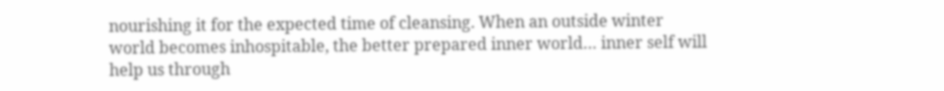nourishing it for the expected time of cleansing. When an outside winter world becomes inhospitable, the better prepared inner world… inner self will help us through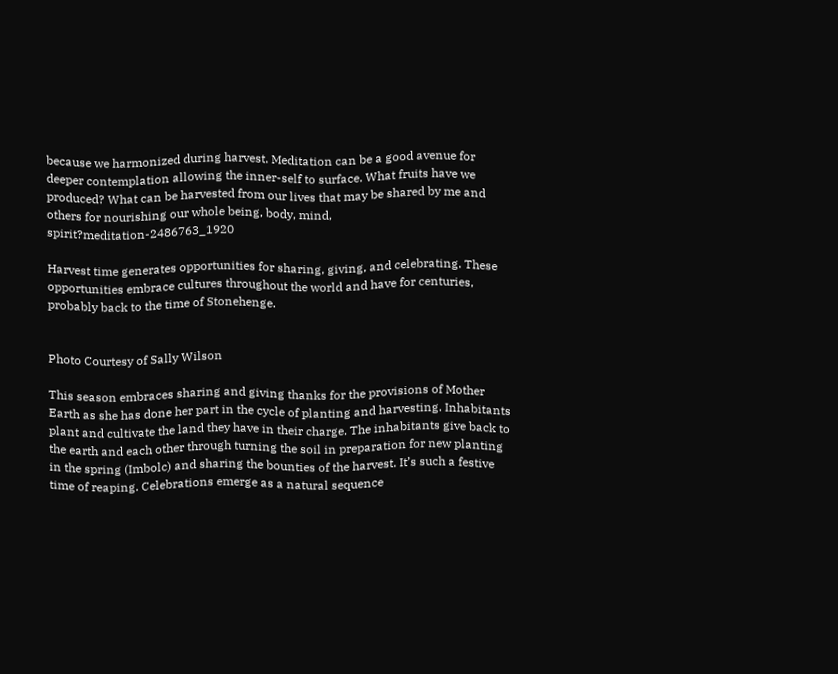because we harmonized during harvest. Meditation can be a good avenue for deeper contemplation allowing the inner-self to surface. What fruits have we produced? What can be harvested from our lives that may be shared by me and others for nourishing our whole being, body, mind, spirit?meditation-2486763_1920

Harvest time generates opportunities for sharing, giving, and celebrating. These opportunities embrace cultures throughout the world and have for centuries, probably back to the time of Stonehenge.


Photo Courtesy of Sally Wilson

This season embraces sharing and giving thanks for the provisions of Mother Earth as she has done her part in the cycle of planting and harvesting. Inhabitants plant and cultivate the land they have in their charge. The inhabitants give back to the earth and each other through turning the soil in preparation for new planting in the spring (Imbolc) and sharing the bounties of the harvest. It’s such a festive time of reaping. Celebrations emerge as a natural sequence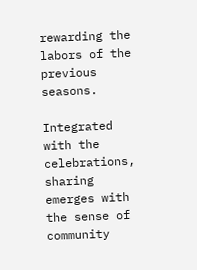rewarding the labors of the previous seasons.

Integrated with the celebrations, sharing emerges with the sense of community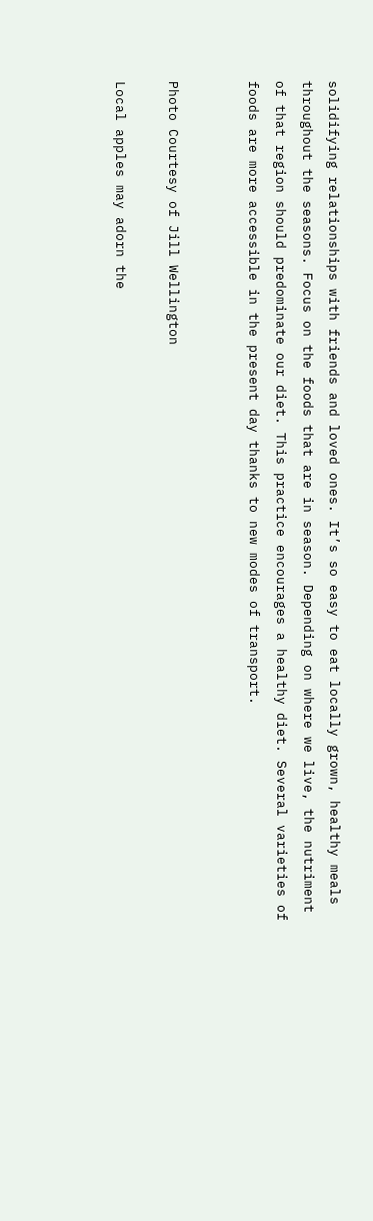solidifying relationships with friends and loved ones. It’s so easy to eat locally grown, healthy meals throughout the seasons. Focus on the foods that are in season. Depending on where we live, the nutriment of that region should predominate our diet. This practice encourages a healthy diet. Several varieties of foods are more accessible in the present day thanks to new modes of transport.


Photo Courtesy of Jill Wellington

Local apples may adorn the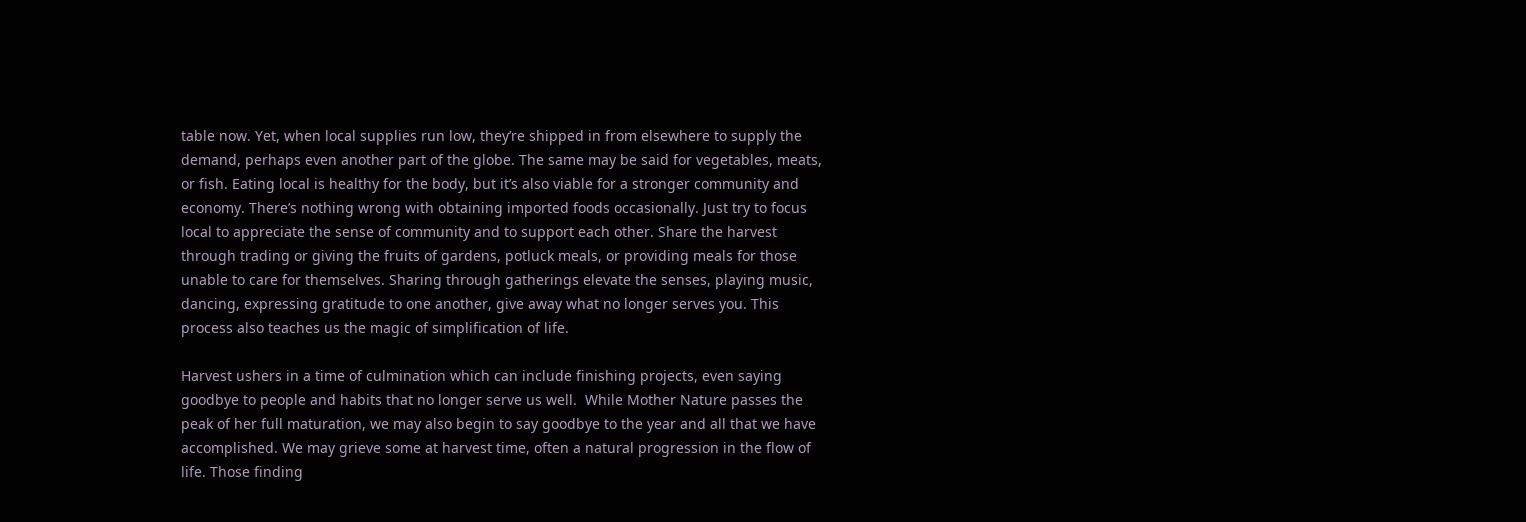table now. Yet, when local supplies run low, they’re shipped in from elsewhere to supply the demand, perhaps even another part of the globe. The same may be said for vegetables, meats, or fish. Eating local is healthy for the body, but it’s also viable for a stronger community and economy. There’s nothing wrong with obtaining imported foods occasionally. Just try to focus local to appreciate the sense of community and to support each other. Share the harvest through trading or giving the fruits of gardens, potluck meals, or providing meals for those unable to care for themselves. Sharing through gatherings elevate the senses, playing music, dancing, expressing gratitude to one another, give away what no longer serves you. This process also teaches us the magic of simplification of life.

Harvest ushers in a time of culmination which can include finishing projects, even saying goodbye to people and habits that no longer serve us well.  While Mother Nature passes the peak of her full maturation, we may also begin to say goodbye to the year and all that we have accomplished. We may grieve some at harvest time, often a natural progression in the flow of life. Those finding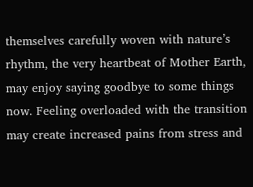themselves carefully woven with nature’s rhythm, the very heartbeat of Mother Earth, may enjoy saying goodbye to some things now. Feeling overloaded with the transition may create increased pains from stress and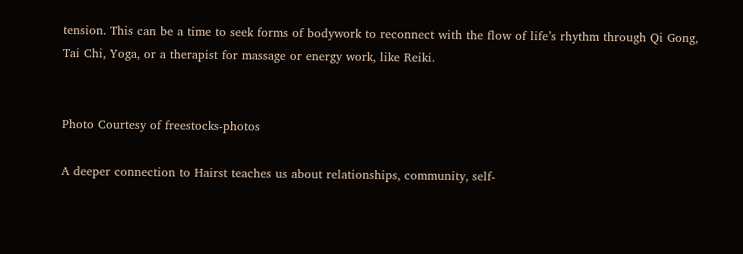tension. This can be a time to seek forms of bodywork to reconnect with the flow of life’s rhythm through Qi Gong, Tai Chi, Yoga, or a therapist for massage or energy work, like Reiki.


Photo Courtesy of freestocks-photos

A deeper connection to Hairst teaches us about relationships, community, self-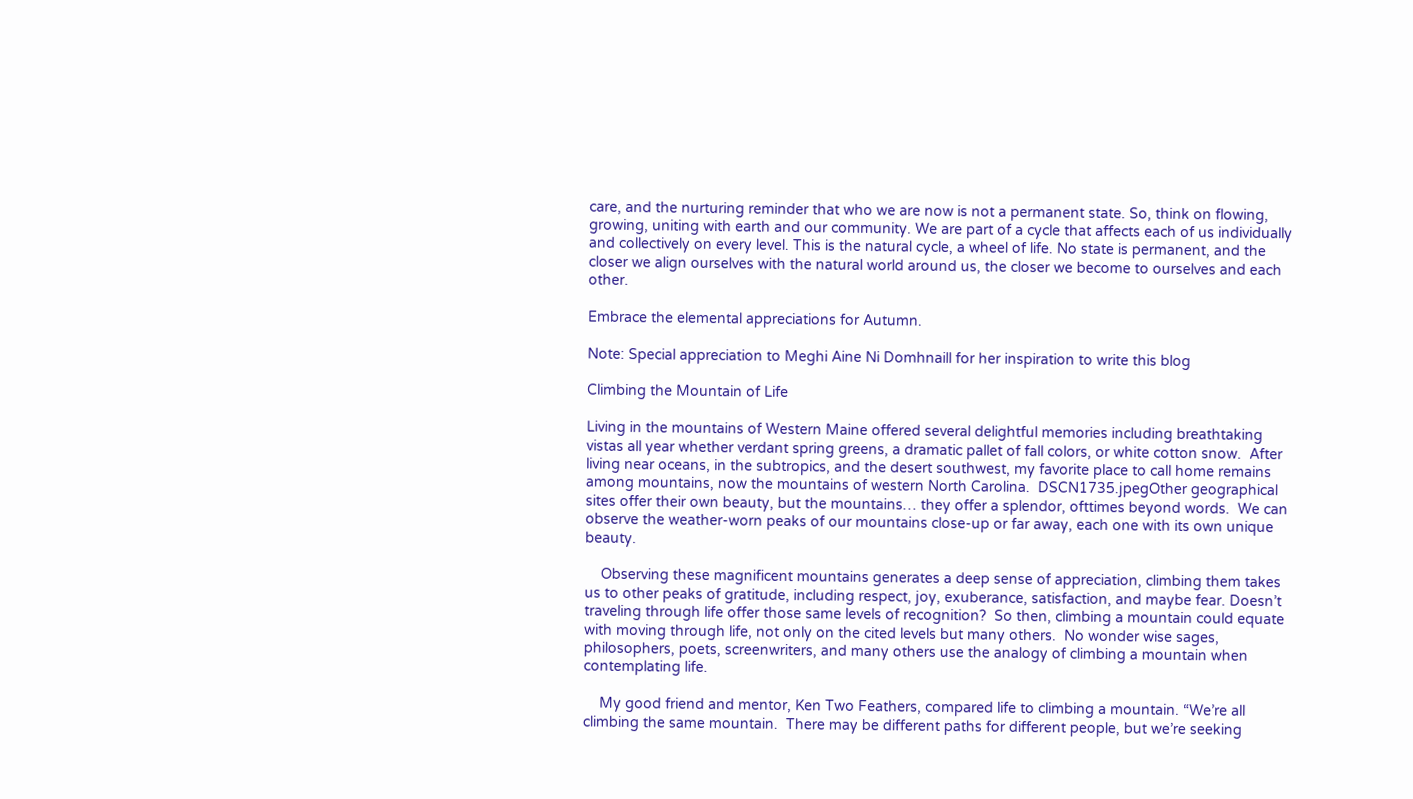care, and the nurturing reminder that who we are now is not a permanent state. So, think on flowing, growing, uniting with earth and our community. We are part of a cycle that affects each of us individually and collectively on every level. This is the natural cycle, a wheel of life. No state is permanent, and the closer we align ourselves with the natural world around us, the closer we become to ourselves and each other.

Embrace the elemental appreciations for Autumn.

Note: Special appreciation to Meghi Aine Ni Domhnaill for her inspiration to write this blog

Climbing the Mountain of Life

Living in the mountains of Western Maine offered several delightful memories including breathtaking vistas all year whether verdant spring greens, a dramatic pallet of fall colors, or white cotton snow.  After living near oceans, in the subtropics, and the desert southwest, my favorite place to call home remains among mountains, now the mountains of western North Carolina.  DSCN1735.jpegOther geographical sites offer their own beauty, but the mountains… they offer a splendor, ofttimes beyond words.  We can observe the weather-worn peaks of our mountains close-up or far away, each one with its own unique beauty.

    Observing these magnificent mountains generates a deep sense of appreciation, climbing them takes us to other peaks of gratitude, including respect, joy, exuberance, satisfaction, and maybe fear. Doesn’t traveling through life offer those same levels of recognition?  So then, climbing a mountain could equate with moving through life, not only on the cited levels but many others.  No wonder wise sages, philosophers, poets, screenwriters, and many others use the analogy of climbing a mountain when contemplating life.

    My good friend and mentor, Ken Two Feathers, compared life to climbing a mountain. “We’re all climbing the same mountain.  There may be different paths for different people, but we’re seeking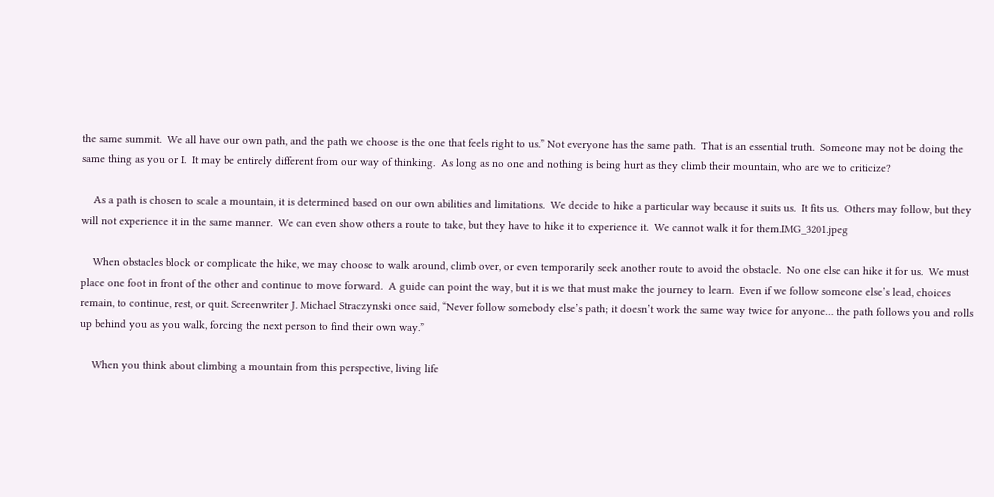the same summit.  We all have our own path, and the path we choose is the one that feels right to us.” Not everyone has the same path.  That is an essential truth.  Someone may not be doing the same thing as you or I.  It may be entirely different from our way of thinking.  As long as no one and nothing is being hurt as they climb their mountain, who are we to criticize?

    As a path is chosen to scale a mountain, it is determined based on our own abilities and limitations.  We decide to hike a particular way because it suits us.  It fits us.  Others may follow, but they will not experience it in the same manner.  We can even show others a route to take, but they have to hike it to experience it.  We cannot walk it for them.IMG_3201.jpeg

    When obstacles block or complicate the hike, we may choose to walk around, climb over, or even temporarily seek another route to avoid the obstacle.  No one else can hike it for us.  We must place one foot in front of the other and continue to move forward.  A guide can point the way, but it is we that must make the journey to learn.  Even if we follow someone else’s lead, choices remain, to continue, rest, or quit. Screenwriter J. Michael Straczynski once said, “Never follow somebody else’s path; it doesn’t work the same way twice for anyone… the path follows you and rolls up behind you as you walk, forcing the next person to find their own way.”

    When you think about climbing a mountain from this perspective, living life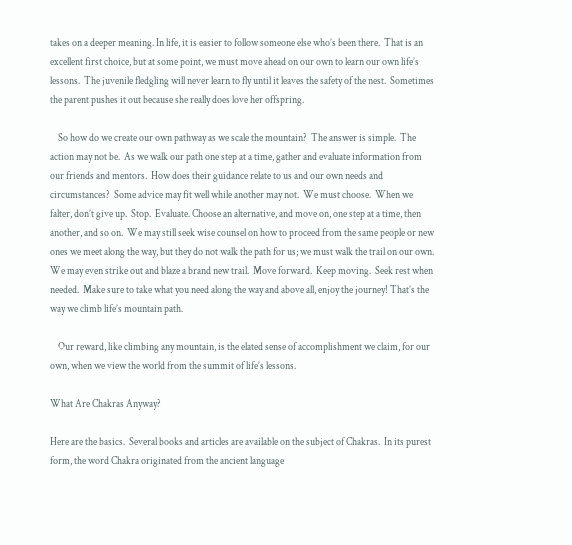takes on a deeper meaning. In life, it is easier to follow someone else who’s been there.  That is an excellent first choice, but at some point, we must move ahead on our own to learn our own life’s lessons.  The juvenile fledgling will never learn to fly until it leaves the safety of the nest.  Sometimes the parent pushes it out because she really does love her offspring.

    So how do we create our own pathway as we scale the mountain?  The answer is simple.  The action may not be.  As we walk our path one step at a time, gather and evaluate information from our friends and mentors.  How does their guidance relate to us and our own needs and circumstances?  Some advice may fit well while another may not.  We must choose.  When we falter, don’t give up.  Stop.  Evaluate. Choose an alternative, and move on, one step at a time, then another, and so on.  We may still seek wise counsel on how to proceed from the same people or new ones we meet along the way, but they do not walk the path for us; we must walk the trail on our own.  We may even strike out and blaze a brand new trail.  Move forward.  Keep moving.  Seek rest when needed.  Make sure to take what you need along the way and above all, enjoy the journey! That’s the way we climb life’s mountain path.

    Our reward, like climbing any mountain, is the elated sense of accomplishment we claim, for our own, when we view the world from the summit of life’s lessons.

What Are Chakras Anyway?

Here are the basics.  Several books and articles are available on the subject of Chakras.  In its purest form, the word Chakra originated from the ancient language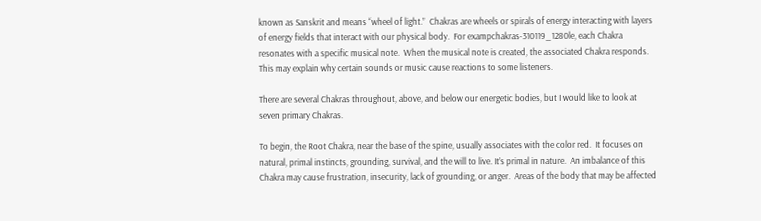known as Sanskrit and means “wheel of light.”  Chakras are wheels or spirals of energy interacting with layers of energy fields that interact with our physical body.  For exampchakras-310119_1280le, each Chakra resonates with a specific musical note.  When the musical note is created, the associated Chakra responds.  This may explain why certain sounds or music cause reactions to some listeners.

There are several Chakras throughout, above, and below our energetic bodies, but I would like to look at seven primary Chakras.

To begin, the Root Chakra, near the base of the spine, usually associates with the color red.  It focuses on natural, primal instincts, grounding, survival, and the will to live. It’s primal in nature.  An imbalance of this Chakra may cause frustration, insecurity, lack of grounding, or anger.  Areas of the body that may be affected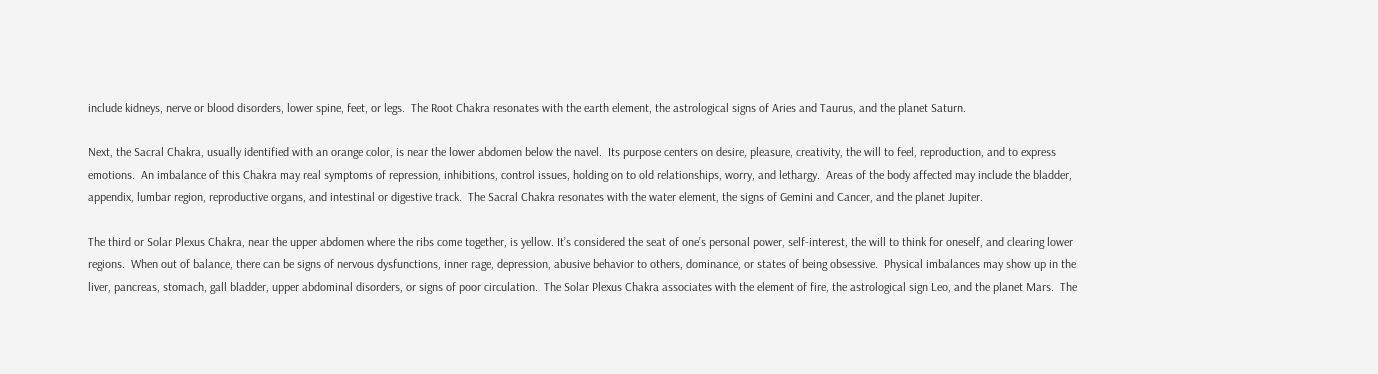include kidneys, nerve or blood disorders, lower spine, feet, or legs.  The Root Chakra resonates with the earth element, the astrological signs of Aries and Taurus, and the planet Saturn.

Next, the Sacral Chakra, usually identified with an orange color, is near the lower abdomen below the navel.  Its purpose centers on desire, pleasure, creativity, the will to feel, reproduction, and to express emotions.  An imbalance of this Chakra may real symptoms of repression, inhibitions, control issues, holding on to old relationships, worry, and lethargy.  Areas of the body affected may include the bladder, appendix, lumbar region, reproductive organs, and intestinal or digestive track.  The Sacral Chakra resonates with the water element, the signs of Gemini and Cancer, and the planet Jupiter.

The third or Solar Plexus Chakra, near the upper abdomen where the ribs come together, is yellow. It’s considered the seat of one’s personal power, self-interest, the will to think for oneself, and clearing lower regions.  When out of balance, there can be signs of nervous dysfunctions, inner rage, depression, abusive behavior to others, dominance, or states of being obsessive.  Physical imbalances may show up in the liver, pancreas, stomach, gall bladder, upper abdominal disorders, or signs of poor circulation.  The Solar Plexus Chakra associates with the element of fire, the astrological sign Leo, and the planet Mars.  The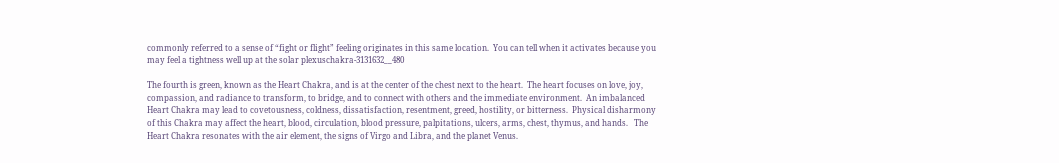commonly referred to a sense of “fight or flight” feeling originates in this same location.  You can tell when it activates because you may feel a tightness well up at the solar plexuschakra-3131632__480

The fourth is green, known as the Heart Chakra, and is at the center of the chest next to the heart.  The heart focuses on love, joy, compassion, and radiance to transform, to bridge, and to connect with others and the immediate environment.  An imbalanced Heart Chakra may lead to covetousness, coldness, dissatisfaction, resentment, greed, hostility, or bitterness.  Physical disharmony of this Chakra may affect the heart, blood, circulation, blood pressure, palpitations, ulcers, arms, chest, thymus, and hands.   The Heart Chakra resonates with the air element, the signs of Virgo and Libra, and the planet Venus.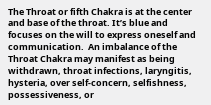The Throat or fifth Chakra is at the center and base of the throat. It’s blue and focuses on the will to express oneself and communication.  An imbalance of the Throat Chakra may manifest as being withdrawn, throat infections, laryngitis, hysteria, over self-concern, selfishness, possessiveness, or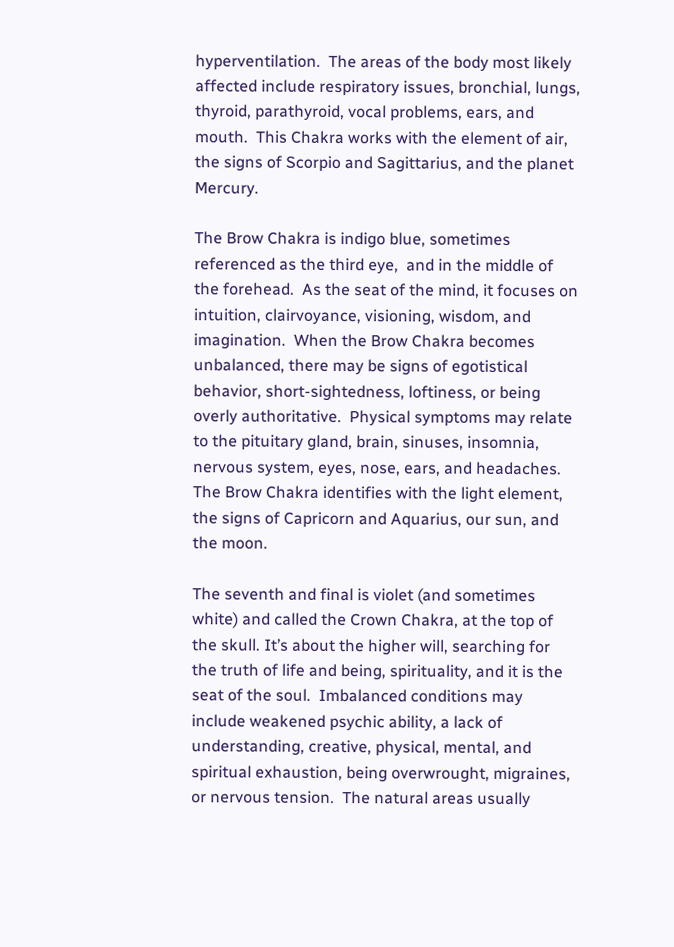hyperventilation.  The areas of the body most likely affected include respiratory issues, bronchial, lungs, thyroid, parathyroid, vocal problems, ears, and mouth.  This Chakra works with the element of air, the signs of Scorpio and Sagittarius, and the planet Mercury.

The Brow Chakra is indigo blue, sometimes referenced as the third eye,  and in the middle of the forehead.  As the seat of the mind, it focuses on intuition, clairvoyance, visioning, wisdom, and imagination.  When the Brow Chakra becomes unbalanced, there may be signs of egotistical behavior, short-sightedness, loftiness, or being overly authoritative.  Physical symptoms may relate to the pituitary gland, brain, sinuses, insomnia, nervous system, eyes, nose, ears, and headaches.  The Brow Chakra identifies with the light element, the signs of Capricorn and Aquarius, our sun, and the moon.

The seventh and final is violet (and sometimes white) and called the Crown Chakra, at the top of the skull. It’s about the higher will, searching for the truth of life and being, spirituality, and it is the seat of the soul.  Imbalanced conditions may include weakened psychic ability, a lack of understanding, creative, physical, mental, and spiritual exhaustion, being overwrought, migraines, or nervous tension.  The natural areas usually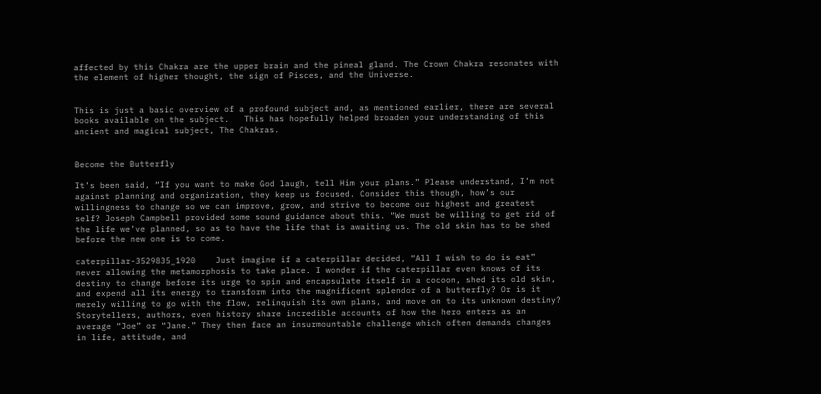affected by this Chakra are the upper brain and the pineal gland. The Crown Chakra resonates with the element of higher thought, the sign of Pisces, and the Universe.


This is just a basic overview of a profound subject and, as mentioned earlier, there are several books available on the subject.   This has hopefully helped broaden your understanding of this ancient and magical subject, The Chakras.


Become the Butterfly

It’s been said, “If you want to make God laugh, tell Him your plans.” Please understand, I’m not against planning and organization, they keep us focused. Consider this though, how’s our willingness to change so we can improve, grow, and strive to become our highest and greatest self? Joseph Campbell provided some sound guidance about this. “We must be willing to get rid of the life we’ve planned, so as to have the life that is awaiting us. The old skin has to be shed before the new one is to come.

caterpillar-3529835_1920    Just imagine if a caterpillar decided, “All I wish to do is eat” never allowing the metamorphosis to take place. I wonder if the caterpillar even knows of its destiny to change before its urge to spin and encapsulate itself in a cocoon, shed its old skin, and expend all its energy to transform into the magnificent splendor of a butterfly? Or is it merely willing to go with the flow, relinquish its own plans, and move on to its unknown destiny?
Storytellers, authors, even history share incredible accounts of how the hero enters as an average “Joe” or “Jane.” They then face an insurmountable challenge which often demands changes in life, attitude, and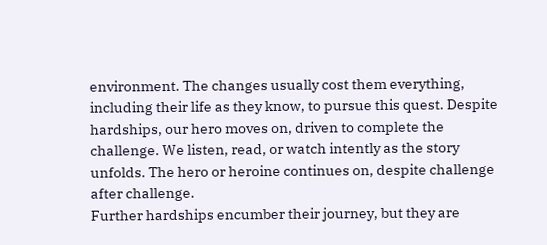environment. The changes usually cost them everything, including their life as they know, to pursue this quest. Despite hardships, our hero moves on, driven to complete the challenge. We listen, read, or watch intently as the story unfolds. The hero or heroine continues on, despite challenge after challenge.
Further hardships encumber their journey, but they are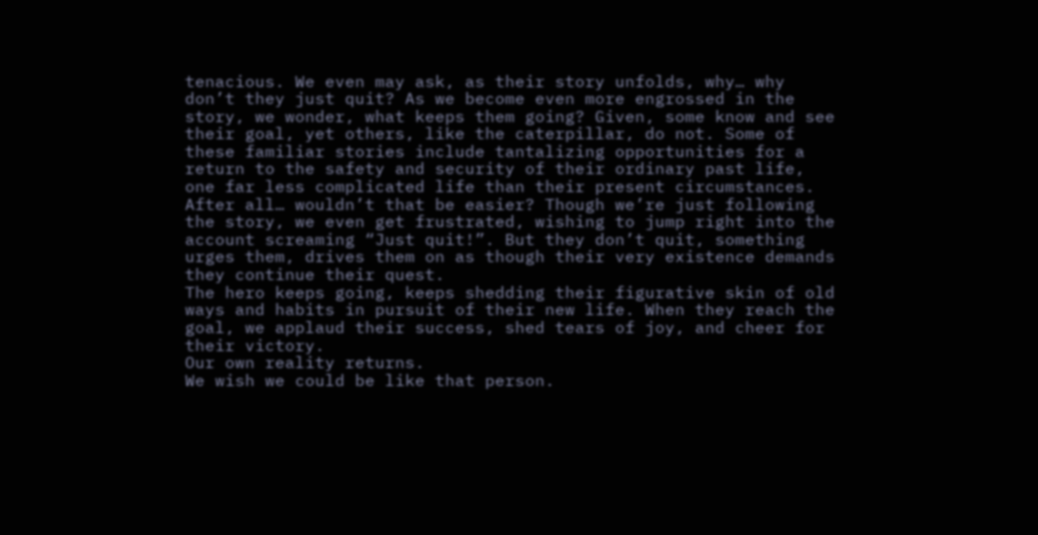tenacious. We even may ask, as their story unfolds, why… why don’t they just quit? As we become even more engrossed in the story, we wonder, what keeps them going? Given, some know and see their goal, yet others, like the caterpillar, do not. Some of these familiar stories include tantalizing opportunities for a return to the safety and security of their ordinary past life, one far less complicated life than their present circumstances. After all… wouldn’t that be easier? Though we’re just following the story, we even get frustrated, wishing to jump right into the account screaming “Just quit!”. But they don’t quit, something urges them, drives them on as though their very existence demands they continue their quest.
The hero keeps going, keeps shedding their figurative skin of old ways and habits in pursuit of their new life. When they reach the goal, we applaud their success, shed tears of joy, and cheer for their victory.
Our own reality returns.
We wish we could be like that person.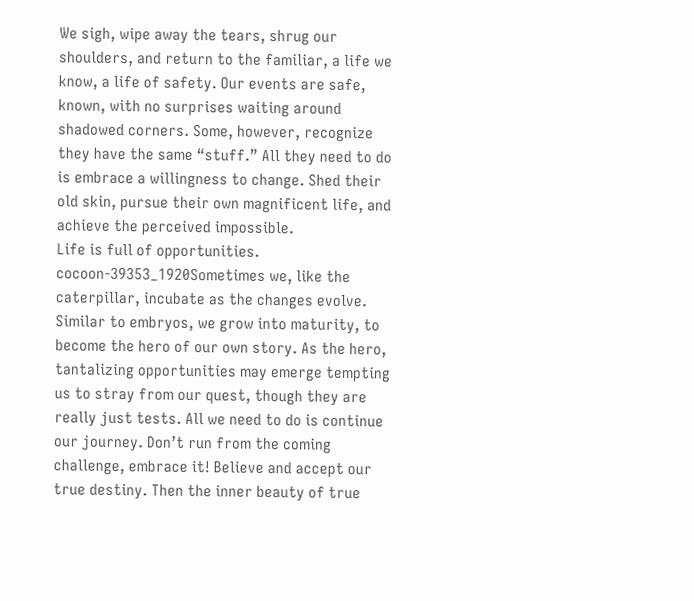We sigh, wipe away the tears, shrug our shoulders, and return to the familiar, a life we know, a life of safety. Our events are safe, known, with no surprises waiting around shadowed corners. Some, however, recognize they have the same “stuff.” All they need to do is embrace a willingness to change. Shed their old skin, pursue their own magnificent life, and achieve the perceived impossible.
Life is full of opportunities. cocoon-39353_1920Sometimes we, like the caterpillar, incubate as the changes evolve. Similar to embryos, we grow into maturity, to become the hero of our own story. As the hero, tantalizing opportunities may emerge tempting us to stray from our quest, though they are really just tests. All we need to do is continue our journey. Don’t run from the coming challenge, embrace it! Believe and accept our true destiny. Then the inner beauty of true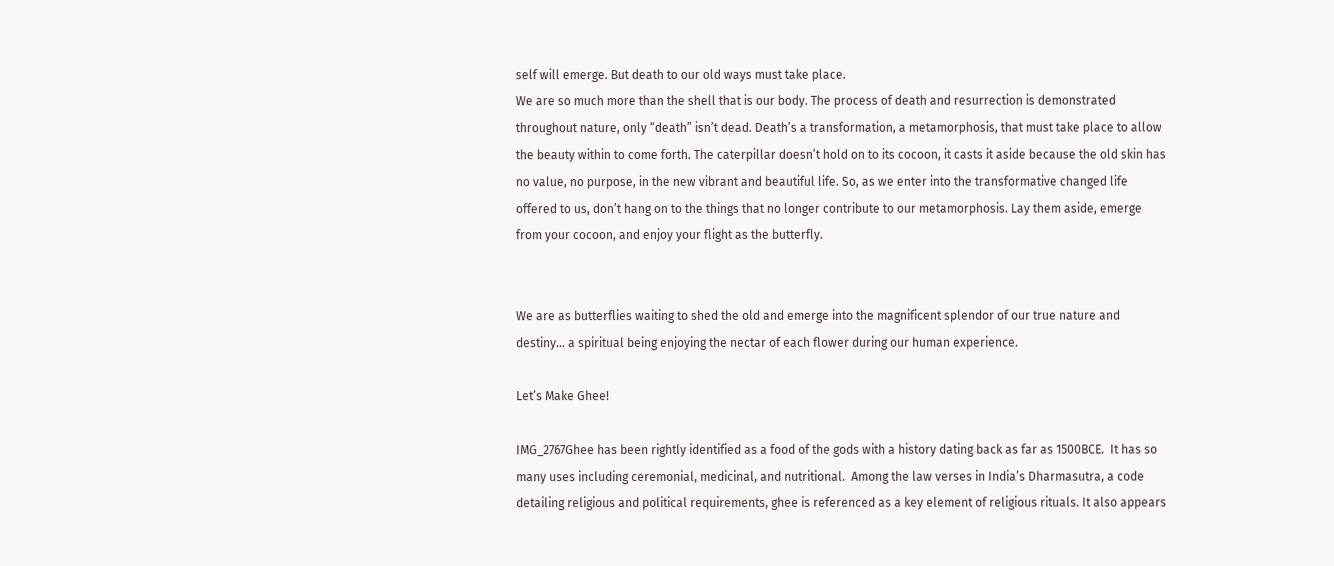self will emerge. But death to our old ways must take place.
We are so much more than the shell that is our body. The process of death and resurrection is demonstrated throughout nature, only “death” isn’t dead. Death’s a transformation, a metamorphosis, that must take place to allow the beauty within to come forth. The caterpillar doesn’t hold on to its cocoon, it casts it aside because the old skin has no value, no purpose, in the new vibrant and beautiful life. So, as we enter into the transformative changed life offered to us, don’t hang on to the things that no longer contribute to our metamorphosis. Lay them aside, emerge from your cocoon, and enjoy your flight as the butterfly.


We are as butterflies waiting to shed the old and emerge into the magnificent splendor of our true nature and destiny… a spiritual being enjoying the nectar of each flower during our human experience.

Let’s Make Ghee!

IMG_2767Ghee has been rightly identified as a food of the gods with a history dating back as far as 1500BCE.  It has so many uses including ceremonial, medicinal, and nutritional.  Among the law verses in India’s Dharmasutra, a code detailing religious and political requirements, ghee is referenced as a key element of religious rituals. It also appears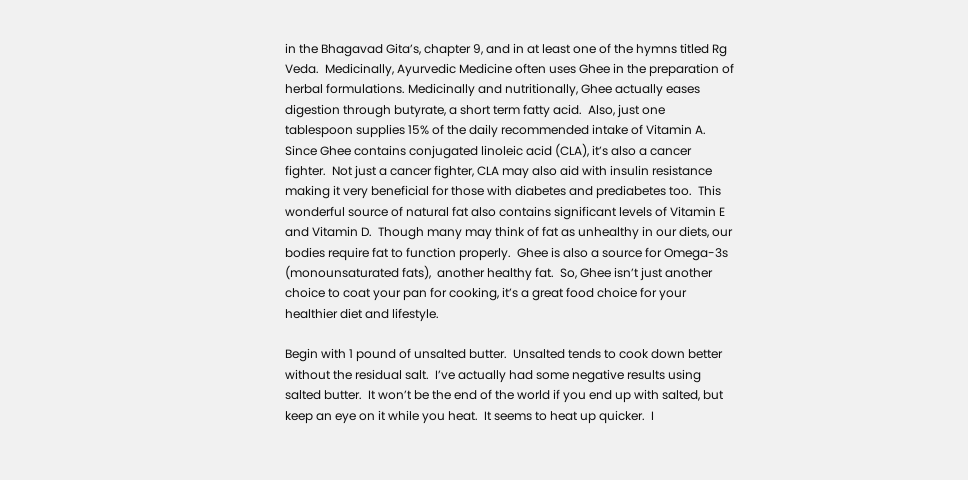in the Bhagavad Gita’s, chapter 9, and in at least one of the hymns titled Rg Veda.  Medicinally, Ayurvedic Medicine often uses Ghee in the preparation of herbal formulations. Medicinally and nutritionally, Ghee actually eases digestion through butyrate, a short term fatty acid.  Also, just one tablespoon supplies 15% of the daily recommended intake of Vitamin A.  Since Ghee contains conjugated linoleic acid (CLA), it’s also a cancer fighter.  Not just a cancer fighter, CLA may also aid with insulin resistance making it very beneficial for those with diabetes and prediabetes too.  This wonderful source of natural fat also contains significant levels of Vitamin E and Vitamin D.  Though many may think of fat as unhealthy in our diets, our bodies require fat to function properly.  Ghee is also a source for Omega-3s (monounsaturated fats),  another healthy fat.  So, Ghee isn’t just another choice to coat your pan for cooking, it’s a great food choice for your healthier diet and lifestyle.

Begin with 1 pound of unsalted butter.  Unsalted tends to cook down better without the residual salt.  I’ve actually had some negative results using salted butter.  It won’t be the end of the world if you end up with salted, but keep an eye on it while you heat.  It seems to heat up quicker.  I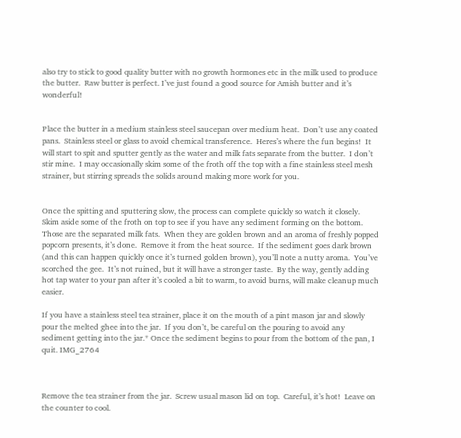also try to stick to good quality butter with no growth hormones etc in the milk used to produce the butter.  Raw butter is perfect. I’ve just found a good source for Amish butter and it’s wonderful!


Place the butter in a medium stainless steel saucepan over medium heat.  Don’t use any coated pans.  Stainless steel or glass to avoid chemical transference.  Heres’s where the fun begins!  It will start to spit and sputter gently as the water and milk fats separate from the butter.  I don’t stir mine.  I may occasionally skim some of the froth off the top with a fine stainless steel mesh strainer, but stirring spreads the solids around making more work for you.


Once the spitting and sputtering slow, the process can complete quickly so watch it closely.  Skim aside some of the froth on top to see if you have any sediment forming on the bottom.  Those are the separated milk fats.  When they are golden brown and an aroma of freshly popped popcorn presents, it’s done.  Remove it from the heat source.  If the sediment goes dark brown (and this can happen quickly once it’s turned golden brown), you’ll note a nutty aroma.  You’ve scorched the gee.  It’s not ruined, but it will have a stronger taste.  By the way, gently adding hot tap water to your pan after it’s cooled a bit to warm, to avoid burns, will make cleanup much easier.

If you have a stainless steel tea strainer, place it on the mouth of a pint mason jar and slowly pour the melted ghee into the jar.  If you don’t, be careful on the pouring to avoid any sediment getting into the jar.* Once the sediment begins to pour from the bottom of the pan, I quit. IMG_2764



Remove the tea strainer from the jar.  Screw usual mason lid on top.  Careful, it’s hot!  Leave on the counter to cool.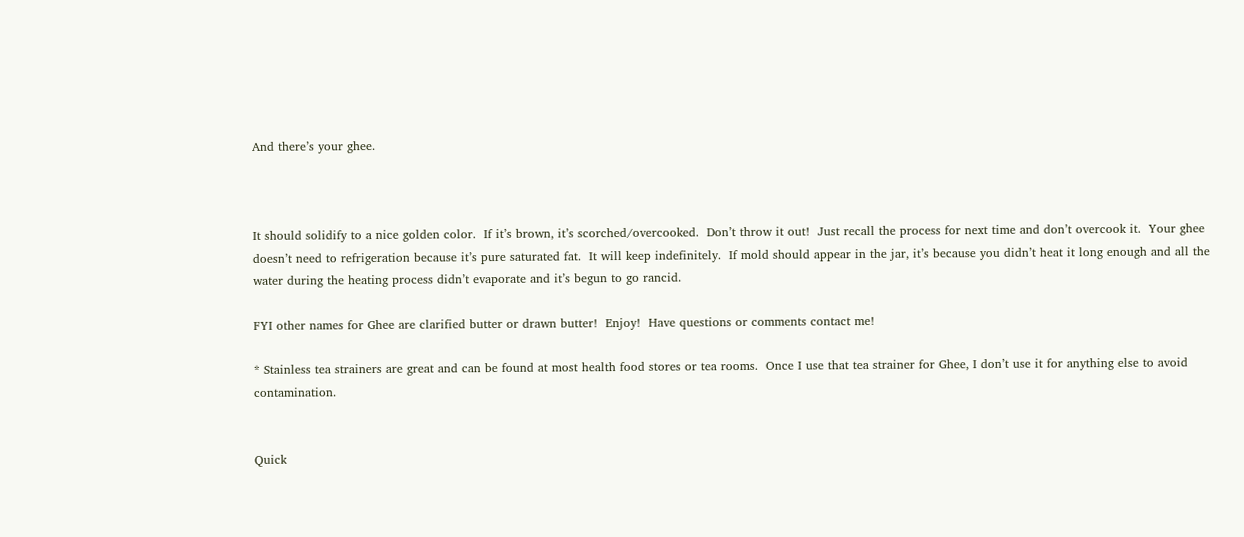And there’s your ghee.



It should solidify to a nice golden color.  If it’s brown, it’s scorched/overcooked.  Don’t throw it out!  Just recall the process for next time and don’t overcook it.  Your ghee doesn’t need to refrigeration because it’s pure saturated fat.  It will keep indefinitely.  If mold should appear in the jar, it’s because you didn’t heat it long enough and all the water during the heating process didn’t evaporate and it’s begun to go rancid.

FYI other names for Ghee are clarified butter or drawn butter!  Enjoy!  Have questions or comments contact me!

* Stainless tea strainers are great and can be found at most health food stores or tea rooms.  Once I use that tea strainer for Ghee, I don’t use it for anything else to avoid contamination.


Quick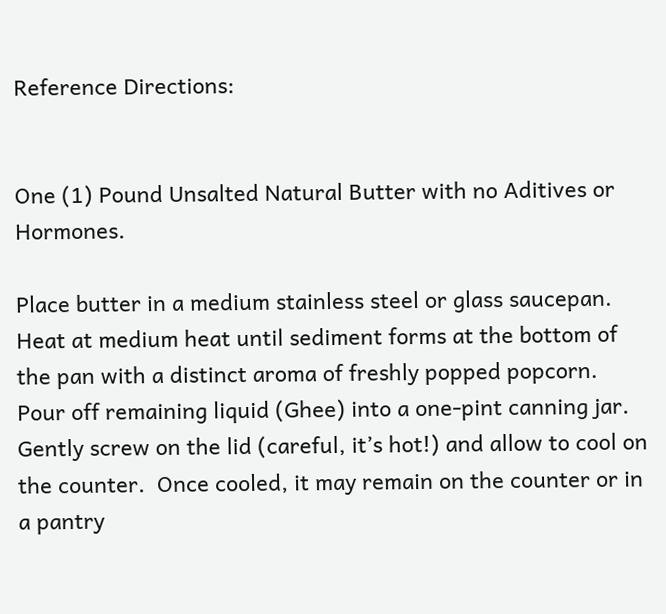Reference Directions:


One (1) Pound Unsalted Natural Butter with no Aditives or Hormones.

Place butter in a medium stainless steel or glass saucepan.  Heat at medium heat until sediment forms at the bottom of the pan with a distinct aroma of freshly popped popcorn.  Pour off remaining liquid (Ghee) into a one-pint canning jar.  Gently screw on the lid (careful, it’s hot!) and allow to cool on the counter.  Once cooled, it may remain on the counter or in a pantry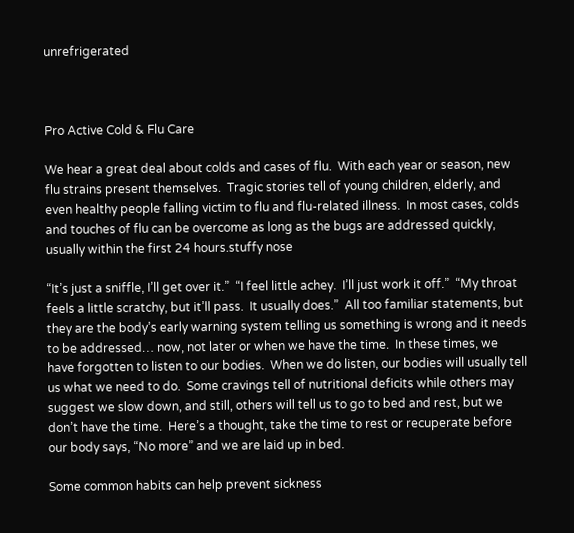unrefrigerated



Pro Active Cold & Flu Care

We hear a great deal about colds and cases of flu.  With each year or season, new flu strains present themselves.  Tragic stories tell of young children, elderly, and even healthy people falling victim to flu and flu-related illness.  In most cases, colds and touches of flu can be overcome as long as the bugs are addressed quickly, usually within the first 24 hours.stuffy nose

“It’s just a sniffle, I’ll get over it.”  “I feel little achey.  I’ll just work it off.”  “My throat feels a little scratchy, but it’ll pass.  It usually does.”  All too familiar statements, but they are the body’s early warning system telling us something is wrong and it needs to be addressed… now, not later or when we have the time.  In these times, we have forgotten to listen to our bodies.  When we do listen, our bodies will usually tell us what we need to do.  Some cravings tell of nutritional deficits while others may suggest we slow down, and still, others will tell us to go to bed and rest, but we don’t have the time.  Here’s a thought, take the time to rest or recuperate before our body says, “No more” and we are laid up in bed.

Some common habits can help prevent sickness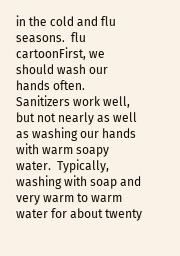in the cold and flu seasons.  flu cartoonFirst, we should wash our hands often.  Sanitizers work well, but not nearly as well as washing our hands with warm soapy water.  Typically, washing with soap and very warm to warm water for about twenty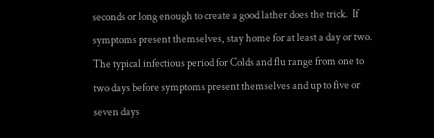seconds or long enough to create a good lather does the trick.  If symptoms present themselves, stay home for at least a day or two.  The typical infectious period for Colds and flu range from one to two days before symptoms present themselves and up to five or seven days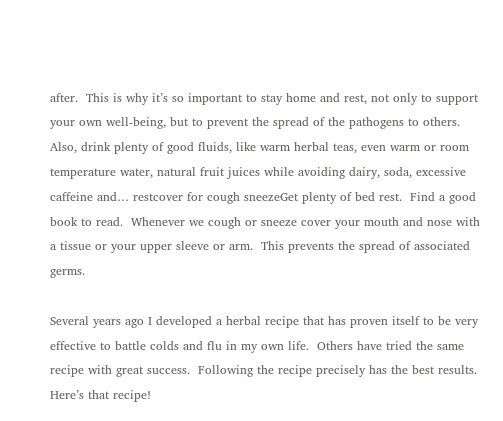after.  This is why it’s so important to stay home and rest, not only to support your own well-being, but to prevent the spread of the pathogens to others.  Also, drink plenty of good fluids, like warm herbal teas, even warm or room temperature water, natural fruit juices while avoiding dairy, soda, excessive caffeine and… restcover for cough sneezeGet plenty of bed rest.  Find a good book to read.  Whenever we cough or sneeze cover your mouth and nose with a tissue or your upper sleeve or arm.  This prevents the spread of associated germs.

Several years ago I developed a herbal recipe that has proven itself to be very effective to battle colds and flu in my own life.  Others have tried the same recipe with great success.  Following the recipe precisely has the best results.  Here’s that recipe!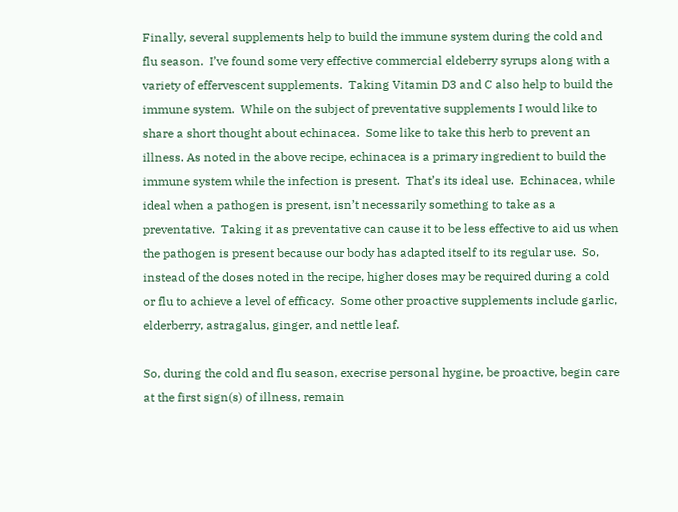Finally, several supplements help to build the immune system during the cold and flu season.  I’ve found some very effective commercial eldeberry syrups along with a variety of effervescent supplements.  Taking Vitamin D3 and C also help to build the immune system.  While on the subject of preventative supplements I would like to share a short thought about echinacea.  Some like to take this herb to prevent an illness. As noted in the above recipe, echinacea is a primary ingredient to build the immune system while the infection is present.  That’s its ideal use.  Echinacea, while ideal when a pathogen is present, isn’t necessarily something to take as a preventative.  Taking it as preventative can cause it to be less effective to aid us when the pathogen is present because our body has adapted itself to its regular use.  So, instead of the doses noted in the recipe, higher doses may be required during a cold or flu to achieve a level of efficacy.  Some other proactive supplements include garlic, elderberry, astragalus, ginger, and nettle leaf.

So, during the cold and flu season, execrise personal hygine, be proactive, begin care at the first sign(s) of illness, remain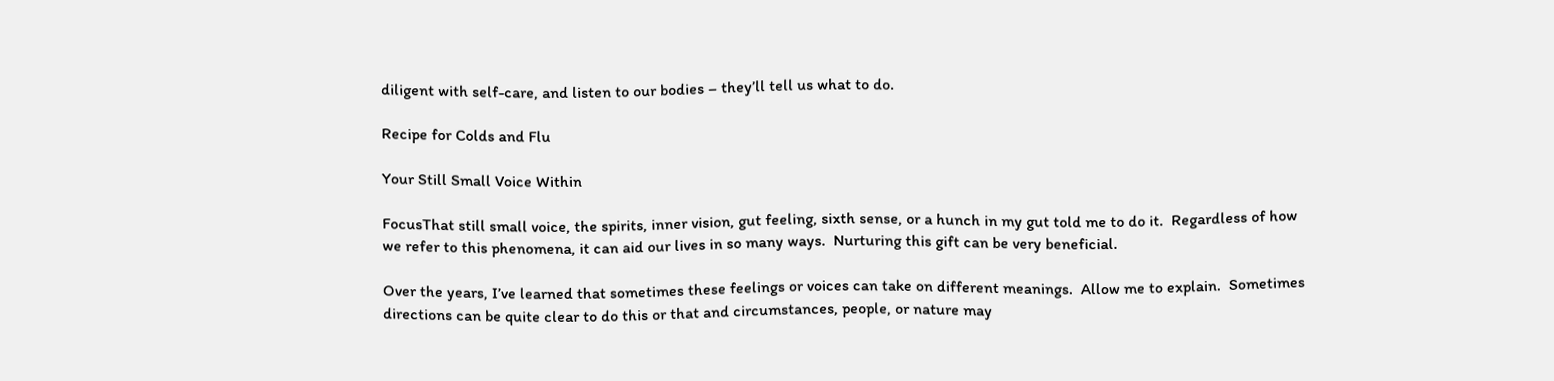diligent with self-care, and listen to our bodies – they’ll tell us what to do.

Recipe for Colds and Flu

Your Still Small Voice Within

FocusThat still small voice, the spirits, inner vision, gut feeling, sixth sense, or a hunch in my gut told me to do it.  Regardless of how we refer to this phenomena, it can aid our lives in so many ways.  Nurturing this gift can be very beneficial.

Over the years, I’ve learned that sometimes these feelings or voices can take on different meanings.  Allow me to explain.  Sometimes directions can be quite clear to do this or that and circumstances, people, or nature may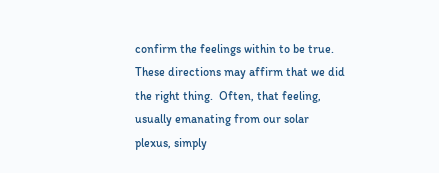confirm the feelings within to be true.  These directions may affirm that we did the right thing.  Often, that feeling, usually emanating from our solar plexus, simply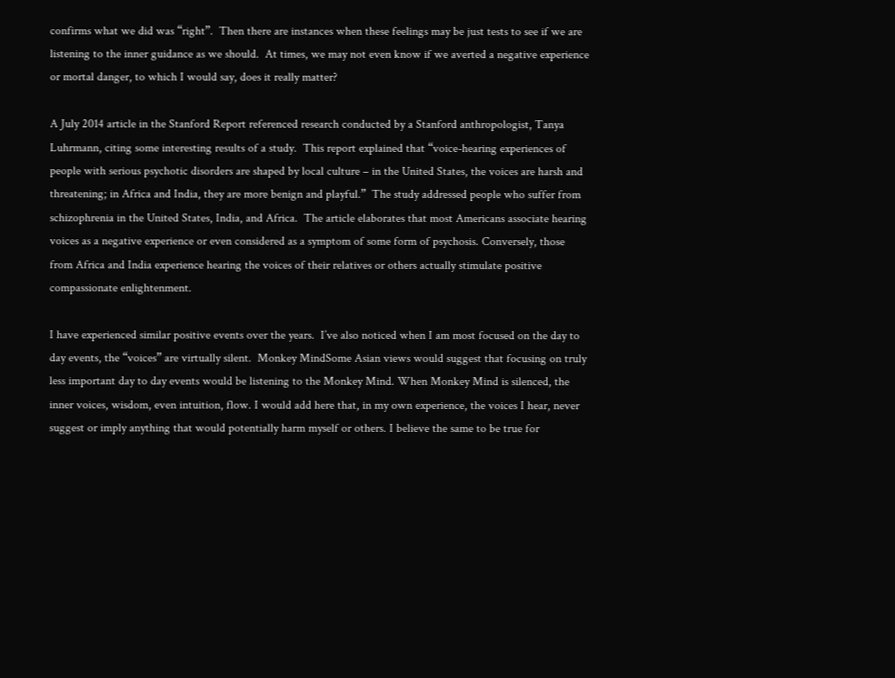confirms what we did was “right”.  Then there are instances when these feelings may be just tests to see if we are listening to the inner guidance as we should.  At times, we may not even know if we averted a negative experience or mortal danger, to which I would say, does it really matter?

A July 2014 article in the Stanford Report referenced research conducted by a Stanford anthropologist, Tanya Luhrmann, citing some interesting results of a study.  This report explained that “voice-hearing experiences of people with serious psychotic disorders are shaped by local culture – in the United States, the voices are harsh and threatening; in Africa and India, they are more benign and playful.”  The study addressed people who suffer from schizophrenia in the United States, India, and Africa.  The article elaborates that most Americans associate hearing voices as a negative experience or even considered as a symptom of some form of psychosis. Conversely, those from Africa and India experience hearing the voices of their relatives or others actually stimulate positive compassionate enlightenment.

I have experienced similar positive events over the years.  I’ve also noticed when I am most focused on the day to day events, the “voices” are virtually silent.  Monkey MindSome Asian views would suggest that focusing on truly less important day to day events would be listening to the Monkey Mind. When Monkey Mind is silenced, the inner voices, wisdom, even intuition, flow. I would add here that, in my own experience, the voices I hear, never suggest or imply anything that would potentially harm myself or others. I believe the same to be true for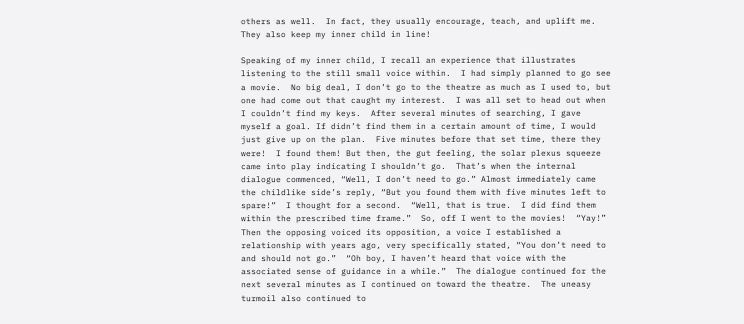others as well.  In fact, they usually encourage, teach, and uplift me. They also keep my inner child in line!

Speaking of my inner child, I recall an experience that illustrates listening to the still small voice within.  I had simply planned to go see a movie.  No big deal, I don’t go to the theatre as much as I used to, but one had come out that caught my interest.  I was all set to head out when I couldn’t find my keys.  After several minutes of searching, I gave myself a goal. If didn’t find them in a certain amount of time, I would just give up on the plan.  Five minutes before that set time, there they were!  I found them! But then, the gut feeling, the solar plexus squeeze came into play indicating I shouldn’t go.  That’s when the internal dialogue commenced, “Well, I don’t need to go.” Almost immediately came the childlike side’s reply, “But you found them with five minutes left to spare!”  I thought for a second.  “Well, that is true.  I did find them within the prescribed time frame.”  So, off I went to the movies!  “Yay!”  Then the opposing voiced its opposition, a voice I established a relationship with years ago, very specifically stated, “You don’t need to and should not go.”  “Oh boy, I haven’t heard that voice with the associated sense of guidance in a while.”  The dialogue continued for the next several minutes as I continued on toward the theatre.  The uneasy turmoil also continued to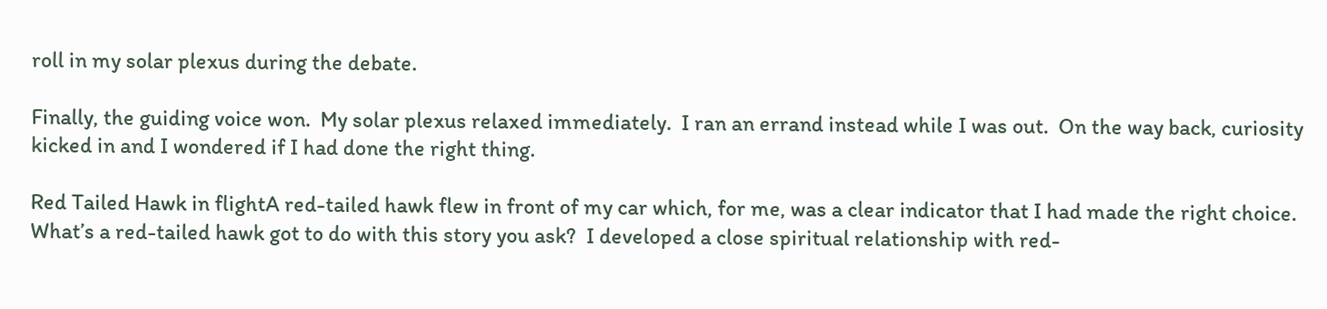roll in my solar plexus during the debate.

Finally, the guiding voice won.  My solar plexus relaxed immediately.  I ran an errand instead while I was out.  On the way back, curiosity kicked in and I wondered if I had done the right thing.

Red Tailed Hawk in flightA red-tailed hawk flew in front of my car which, for me, was a clear indicator that I had made the right choice.  What’s a red-tailed hawk got to do with this story you ask?  I developed a close spiritual relationship with red-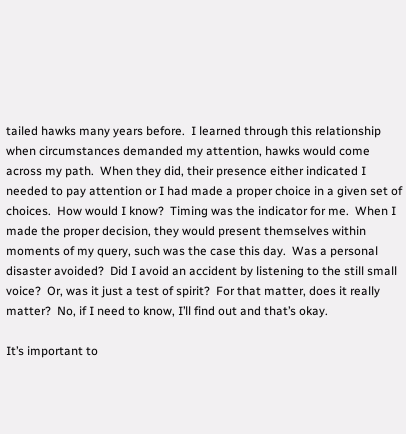tailed hawks many years before.  I learned through this relationship when circumstances demanded my attention, hawks would come across my path.  When they did, their presence either indicated I needed to pay attention or I had made a proper choice in a given set of choices.  How would I know?  Timing was the indicator for me.  When I made the proper decision, they would present themselves within moments of my query, such was the case this day.  Was a personal disaster avoided?  Did I avoid an accident by listening to the still small voice?  Or, was it just a test of spirit?  For that matter, does it really matter?  No, if I need to know, I’ll find out and that’s okay.

It’s important to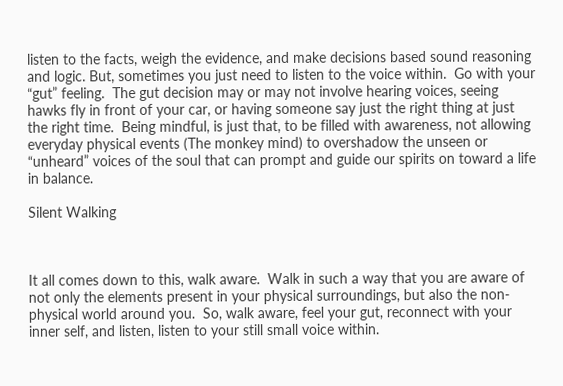listen to the facts, weigh the evidence, and make decisions based sound reasoning and logic. But, sometimes you just need to listen to the voice within.  Go with your “gut” feeling.  The gut decision may or may not involve hearing voices, seeing hawks fly in front of your car, or having someone say just the right thing at just the right time.  Being mindful, is just that, to be filled with awareness, not allowing everyday physical events (The monkey mind) to overshadow the unseen or “unheard” voices of the soul that can prompt and guide our spirits on toward a life in balance.

Silent Walking



It all comes down to this, walk aware.  Walk in such a way that you are aware of not only the elements present in your physical surroundings, but also the non-physical world around you.  So, walk aware, feel your gut, reconnect with your inner self, and listen, listen to your still small voice within.